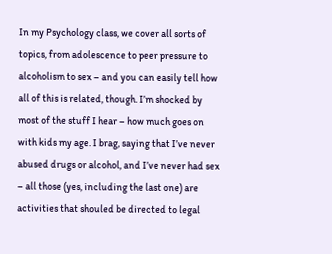In my Psychology class, we cover all sorts of topics, from adolescence to peer pressure to alcoholism to sex – and you can easily tell how all of this is related, though. I’m shocked by most of the stuff I hear – how much goes on with kids my age. I brag, saying that I’ve never abused drugs or alcohol, and I’ve never had sex – all those (yes, including the last one) are activities that shouled be directed to legal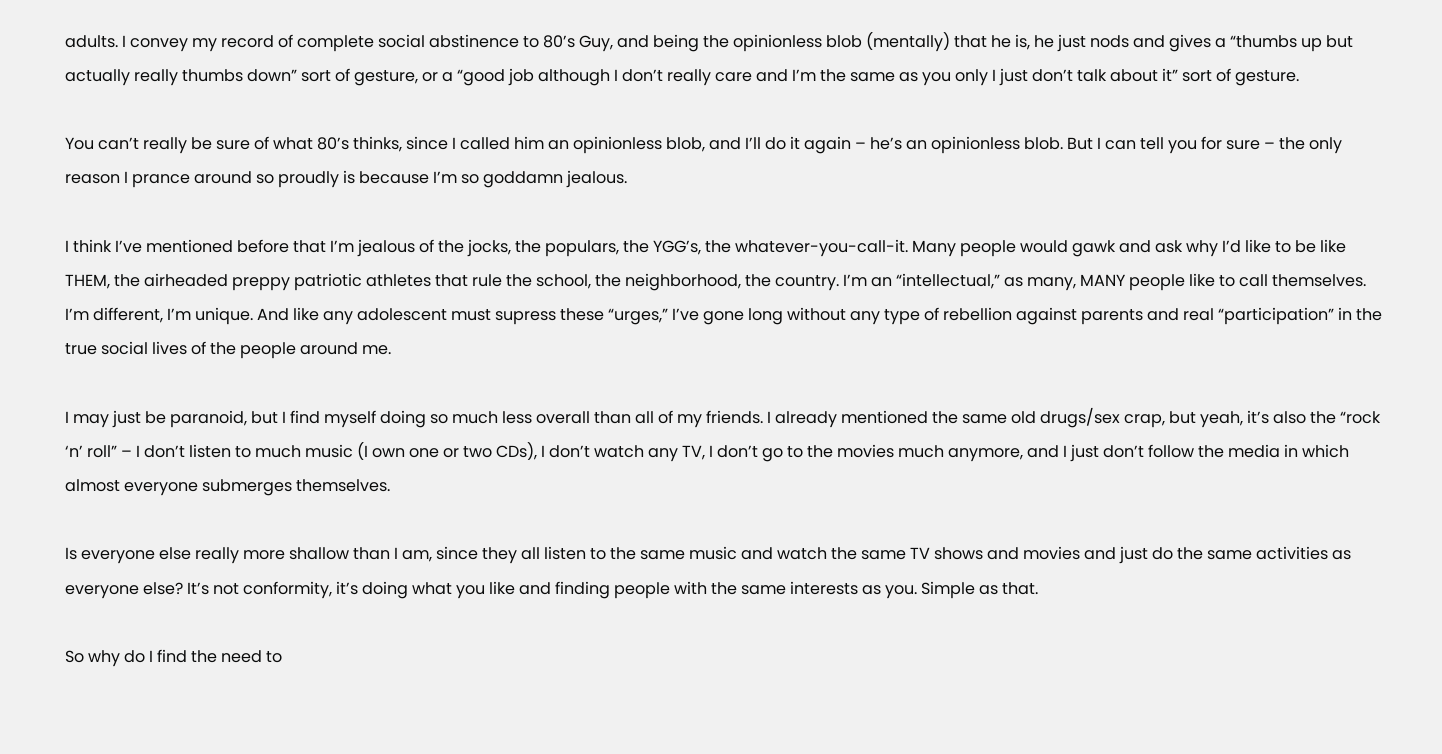adults. I convey my record of complete social abstinence to 80’s Guy, and being the opinionless blob (mentally) that he is, he just nods and gives a “thumbs up but actually really thumbs down” sort of gesture, or a “good job although I don’t really care and I’m the same as you only I just don’t talk about it” sort of gesture.

You can’t really be sure of what 80’s thinks, since I called him an opinionless blob, and I’ll do it again – he’s an opinionless blob. But I can tell you for sure – the only reason I prance around so proudly is because I’m so goddamn jealous.

I think I’ve mentioned before that I’m jealous of the jocks, the populars, the YGG’s, the whatever-you-call-it. Many people would gawk and ask why I’d like to be like THEM, the airheaded preppy patriotic athletes that rule the school, the neighborhood, the country. I’m an “intellectual,” as many, MANY people like to call themselves. I’m different, I’m unique. And like any adolescent must supress these “urges,” I’ve gone long without any type of rebellion against parents and real “participation” in the true social lives of the people around me.

I may just be paranoid, but I find myself doing so much less overall than all of my friends. I already mentioned the same old drugs/sex crap, but yeah, it’s also the “rock ‘n’ roll” – I don’t listen to much music (I own one or two CDs), I don’t watch any TV, I don’t go to the movies much anymore, and I just don’t follow the media in which almost everyone submerges themselves.

Is everyone else really more shallow than I am, since they all listen to the same music and watch the same TV shows and movies and just do the same activities as everyone else? It’s not conformity, it’s doing what you like and finding people with the same interests as you. Simple as that.

So why do I find the need to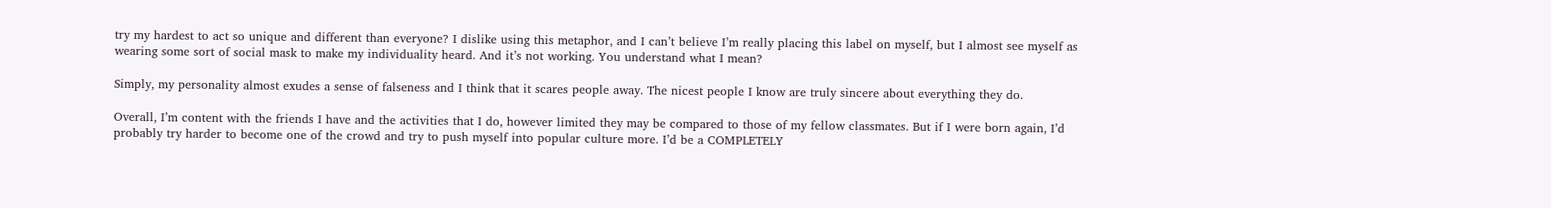try my hardest to act so unique and different than everyone? I dislike using this metaphor, and I can’t believe I’m really placing this label on myself, but I almost see myself as wearing some sort of social mask to make my individuality heard. And it’s not working. You understand what I mean?

Simply, my personality almost exudes a sense of falseness and I think that it scares people away. The nicest people I know are truly sincere about everything they do.

Overall, I’m content with the friends I have and the activities that I do, however limited they may be compared to those of my fellow classmates. But if I were born again, I’d probably try harder to become one of the crowd and try to push myself into popular culture more. I’d be a COMPLETELY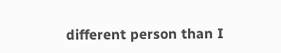different person than I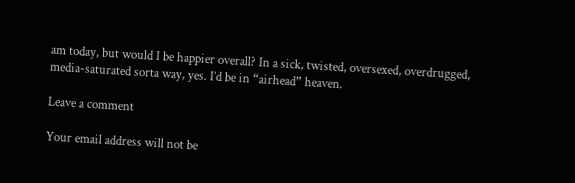am today, but would I be happier overall? In a sick, twisted, oversexed, overdrugged, media-saturated sorta way, yes. I’d be in “airhead” heaven.

Leave a comment

Your email address will not be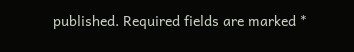published. Required fields are marked *